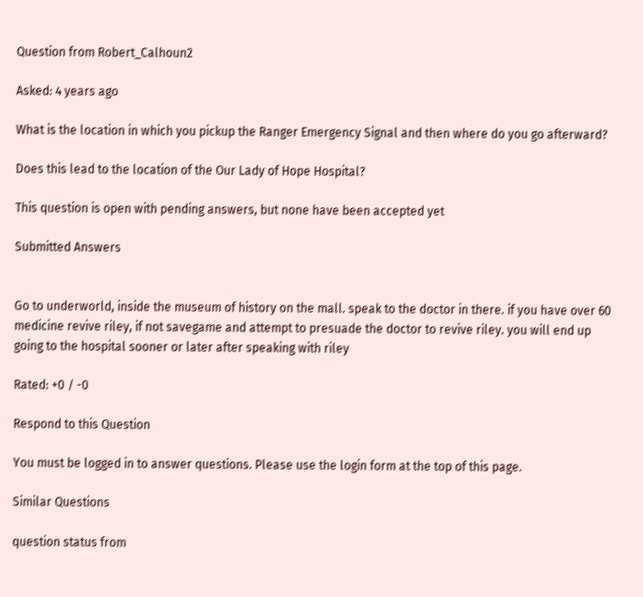Question from Robert_Calhoun2

Asked: 4 years ago

What is the location in which you pickup the Ranger Emergency Signal and then where do you go afterward?

Does this lead to the location of the Our Lady of Hope Hospital?

This question is open with pending answers, but none have been accepted yet

Submitted Answers


Go to underworld, inside the museum of history on the mall. speak to the doctor in there. if you have over 60 medicine revive riley, if not savegame and attempt to presuade the doctor to revive riley. you will end up going to the hospital sooner or later after speaking with riley

Rated: +0 / -0

Respond to this Question

You must be logged in to answer questions. Please use the login form at the top of this page.

Similar Questions

question status from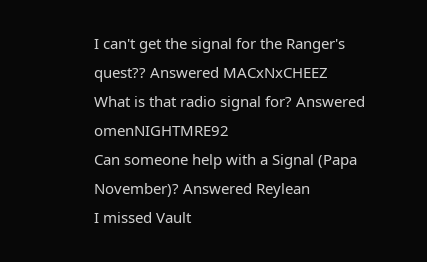I can't get the signal for the Ranger's quest?? Answered MACxNxCHEEZ
What is that radio signal for? Answered omenNIGHTMRE92
Can someone help with a Signal (Papa November)? Answered Reylean
I missed Vault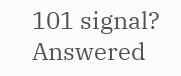101 signal? Answered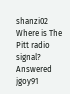shanzi02
Where is The Pitt radio signal? Answered jgoy91